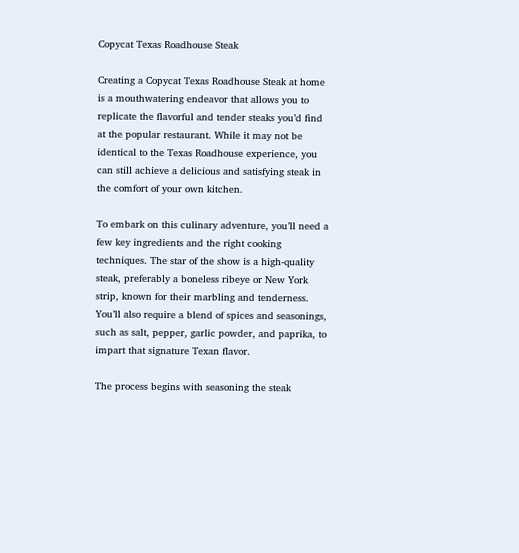Copycat Texas Roadhouse Steak

Creating a Copycat Texas Roadhouse Steak at home is a mouthwatering endeavor that allows you to replicate the flavorful and tender steaks you’d find at the popular restaurant. While it may not be identical to the Texas Roadhouse experience, you can still achieve a delicious and satisfying steak in the comfort of your own kitchen.

To embark on this culinary adventure, you’ll need a few key ingredients and the right cooking techniques. The star of the show is a high-quality steak, preferably a boneless ribeye or New York strip, known for their marbling and tenderness. You’ll also require a blend of spices and seasonings, such as salt, pepper, garlic powder, and paprika, to impart that signature Texan flavor.

The process begins with seasoning the steak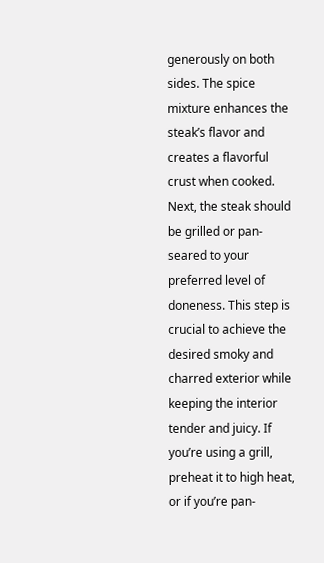generously on both sides. The spice mixture enhances the steak’s flavor and creates a flavorful crust when cooked. Next, the steak should be grilled or pan-seared to your preferred level of doneness. This step is crucial to achieve the desired smoky and charred exterior while keeping the interior tender and juicy. If you’re using a grill, preheat it to high heat, or if you’re pan-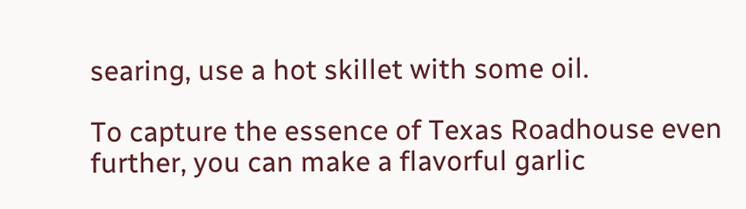searing, use a hot skillet with some oil.

To capture the essence of Texas Roadhouse even further, you can make a flavorful garlic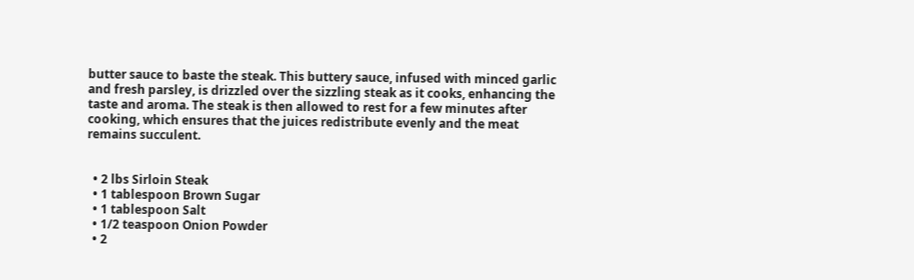butter sauce to baste the steak. This buttery sauce, infused with minced garlic and fresh parsley, is drizzled over the sizzling steak as it cooks, enhancing the taste and aroma. The steak is then allowed to rest for a few minutes after cooking, which ensures that the juices redistribute evenly and the meat remains succulent.


  • 2 lbs Sirloin Steak
  • 1 tablespoon Brown Sugar
  • 1 tablespoon Salt
  • 1/2 teaspoon Onion Powder
  • 2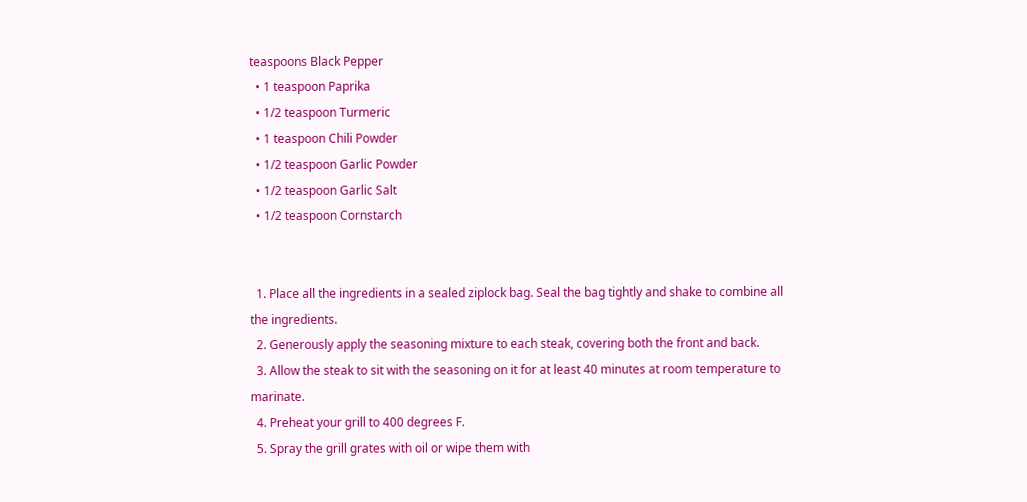teaspoons Black Pepper
  • 1 teaspoon Paprika
  • 1/2 teaspoon Turmeric
  • 1 teaspoon Chili Powder
  • 1/2 teaspoon Garlic Powder
  • 1/2 teaspoon Garlic Salt
  • 1/2 teaspoon Cornstarch


  1. Place all the ingredients in a sealed ziplock bag. Seal the bag tightly and shake to combine all the ingredients.
  2. Generously apply the seasoning mixture to each steak, covering both the front and back.
  3. Allow the steak to sit with the seasoning on it for at least 40 minutes at room temperature to marinate.
  4. Preheat your grill to 400 degrees F.
  5. Spray the grill grates with oil or wipe them with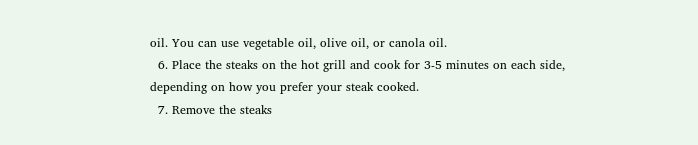oil. You can use vegetable oil, olive oil, or canola oil.
  6. Place the steaks on the hot grill and cook for 3-5 minutes on each side, depending on how you prefer your steak cooked.
  7. Remove the steaks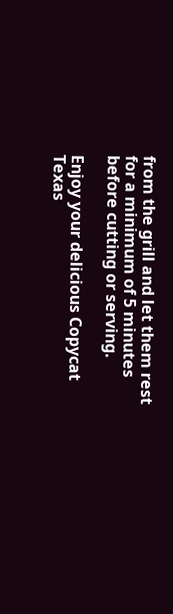from the grill and let them rest for a minimum of 5 minutes before cutting or serving.

Enjoy your delicious Copycat Texas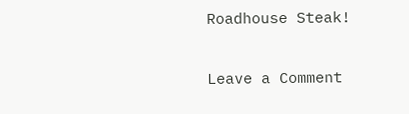Roadhouse Steak!

Leave a Comment